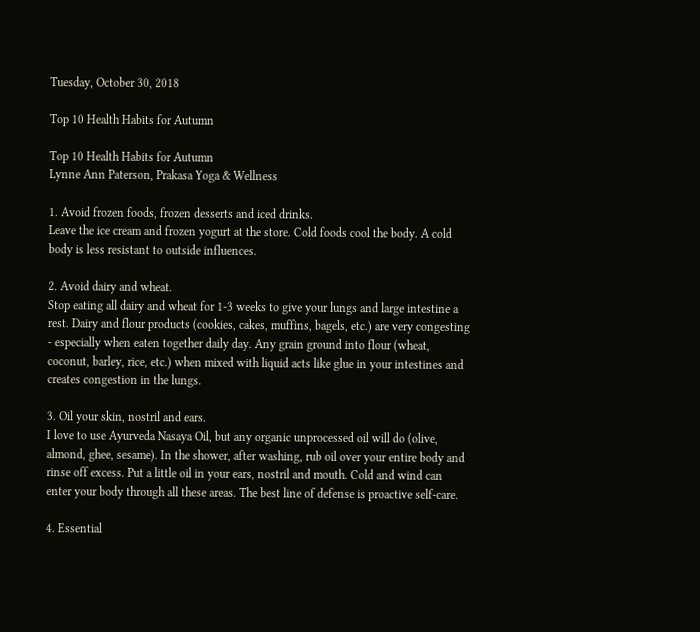Tuesday, October 30, 2018

Top 10 Health Habits for Autumn

Top 10 Health Habits for Autumn
Lynne Ann Paterson, Prakasa Yoga & Wellness

1. Avoid frozen foods, frozen desserts and iced drinks.
Leave the ice cream and frozen yogurt at the store. Cold foods cool the body. A cold body is less resistant to outside influences.

2. Avoid dairy and wheat.
Stop eating all dairy and wheat for 1-3 weeks to give your lungs and large intestine a rest. Dairy and flour products (cookies, cakes, muffins, bagels, etc.) are very congesting - especially when eaten together daily day. Any grain ground into flour (wheat, coconut, barley, rice, etc.) when mixed with liquid acts like glue in your intestines and creates congestion in the lungs.

3. Oil your skin, nostril and ears.
I love to use Ayurveda Nasaya Oil, but any organic unprocessed oil will do (olive, almond, ghee, sesame). In the shower, after washing, rub oil over your entire body and rinse off excess. Put a little oil in your ears, nostril and mouth. Cold and wind can enter your body through all these areas. The best line of defense is proactive self-care.

4. Essential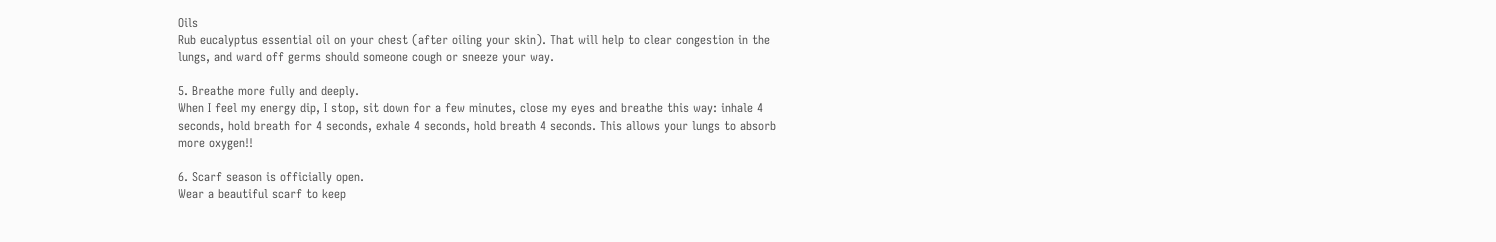Oils
Rub eucalyptus essential oil on your chest (after oiling your skin). That will help to clear congestion in the lungs, and ward off germs should someone cough or sneeze your way.

5. Breathe more fully and deeply.
When I feel my energy dip, I stop, sit down for a few minutes, close my eyes and breathe this way: inhale 4 seconds, hold breath for 4 seconds, exhale 4 seconds, hold breath 4 seconds. This allows your lungs to absorb more oxygen!!

6. Scarf season is officially open.
Wear a beautiful scarf to keep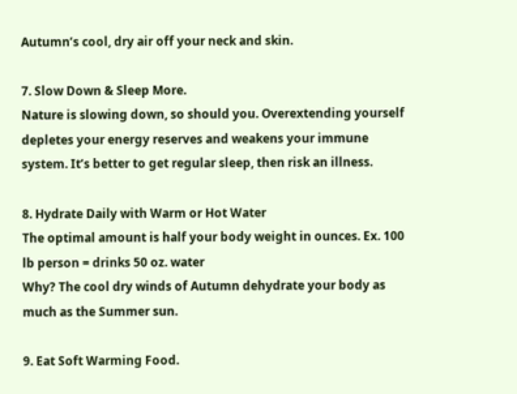Autumn’s cool, dry air off your neck and skin.

7. Slow Down & Sleep More.
Nature is slowing down, so should you. Overextending yourself depletes your energy reserves and weakens your immune system. It’s better to get regular sleep, then risk an illness.

8. Hydrate Daily with Warm or Hot Water
The optimal amount is half your body weight in ounces. Ex. 100 lb person = drinks 50 oz. water
Why? The cool dry winds of Autumn dehydrate your body as much as the Summer sun.

9. Eat Soft Warming Food.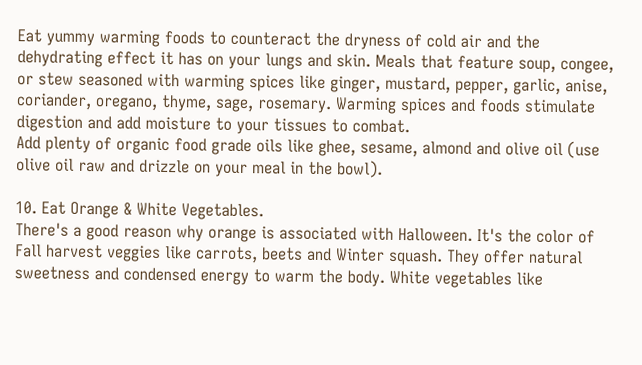Eat yummy warming foods to counteract the dryness of cold air and the dehydrating effect it has on your lungs and skin. Meals that feature soup, congee, or stew seasoned with warming spices like ginger, mustard, pepper, garlic, anise, coriander, oregano, thyme, sage, rosemary. Warming spices and foods stimulate digestion and add moisture to your tissues to combat.
Add plenty of organic food grade oils like ghee, sesame, almond and olive oil (use olive oil raw and drizzle on your meal in the bowl).

10. Eat Orange & White Vegetables.
There's a good reason why orange is associated with Halloween. It's the color of Fall harvest veggies like carrots, beets and Winter squash. They offer natural sweetness and condensed energy to warm the body. White vegetables like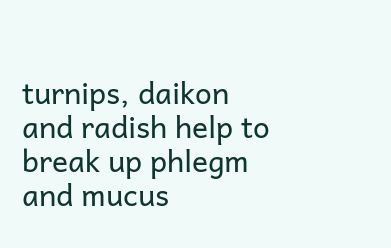turnips, daikon and radish help to break up phlegm and mucus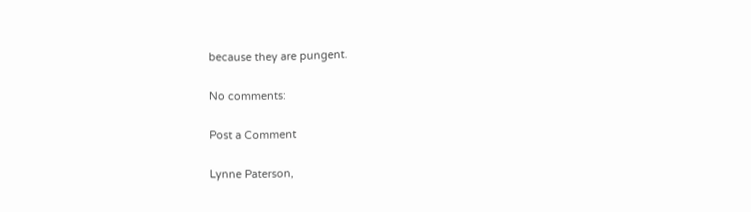because they are pungent.

No comments:

Post a Comment

Lynne Paterson,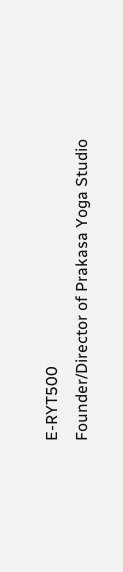E-RYT500
Founder/Director of Prakasa Yoga Studio